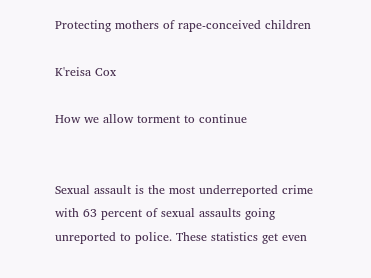Protecting mothers of rape-conceived children

K'reisa Cox

How we allow torment to continue


Sexual assault is the most underreported crime with 63 percent of sexual assaults going unreported to police. These statistics get even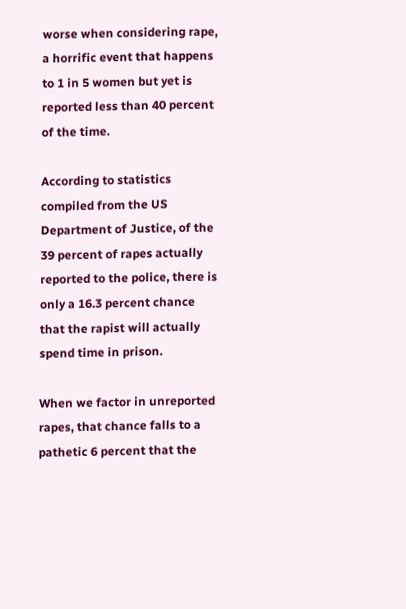worse when considering rape, a horrific event that happens to 1 in 5 women but yet is reported less than 40 percent of the time.

According to statistics compiled from the US Department of Justice, of the 39 percent of rapes actually reported to the police, there is only a 16.3 percent chance that the rapist will actually spend time in prison.

When we factor in unreported rapes, that chance falls to a pathetic 6 percent that the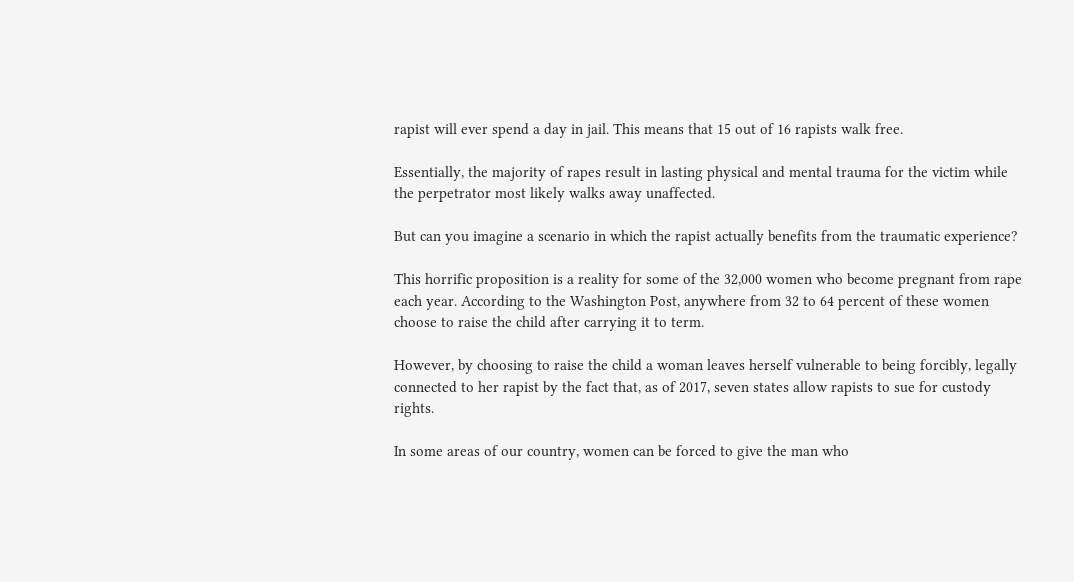rapist will ever spend a day in jail. This means that 15 out of 16 rapists walk free.

Essentially, the majority of rapes result in lasting physical and mental trauma for the victim while the perpetrator most likely walks away unaffected.

But can you imagine a scenario in which the rapist actually benefits from the traumatic experience?

This horrific proposition is a reality for some of the 32,000 women who become pregnant from rape each year. According to the Washington Post, anywhere from 32 to 64 percent of these women choose to raise the child after carrying it to term.

However, by choosing to raise the child a woman leaves herself vulnerable to being forcibly, legally connected to her rapist by the fact that, as of 2017, seven states allow rapists to sue for custody rights.

In some areas of our country, women can be forced to give the man who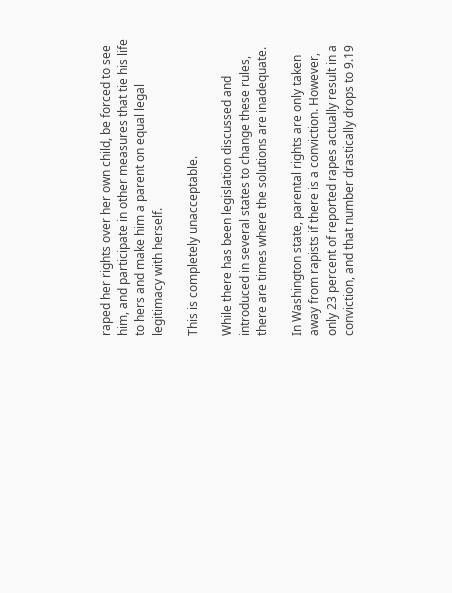raped her rights over her own child, be forced to see him, and participate in other measures that tie his life to hers and make him a parent on equal legal legitimacy with herself.

This is completely unacceptable.

While there has been legislation discussed and introduced in several states to change these rules, there are times where the solutions are inadequate.

In Washington state, parental rights are only taken away from rapists if there is a conviction. However, only 23 percent of reported rapes actually result in a conviction, and that number drastically drops to 9.19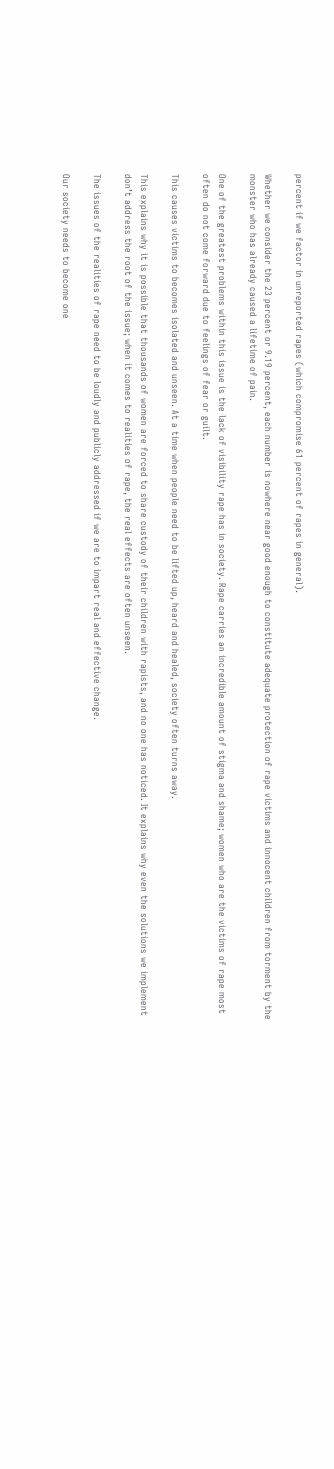percent if we factor in unreported rapes (which compromise 61 percent of rapes in general).

Whether we consider the 23 percent or 9.19 percent, each number is nowhere near good enough to constitute adequate protection of rape victims and innocent children from torment by the monster who has already caused a lifetime of pain.

One of the greatest problems within this issue is the lack of visibility rape has in society. Rape carries an incredible amount of stigma and shame; women who are the victims of rape most often do not come forward due to feelings of fear or guilt.

This causes victims to becomes isolated and unseen. At a time when people need to be lifted up, heard and healed, society often turns away.

This explains why it is possible that thousands of women are forced to share custody of their children with rapists, and no one has noticed. It explains why even the solutions we implement don’t address the root of the issue; when it comes to realities of rape, the real effects are often unseen.

The issues of the realities of rape need to be loudly and publicly addressed if we are to impart real and effective change.

Our society needs to become one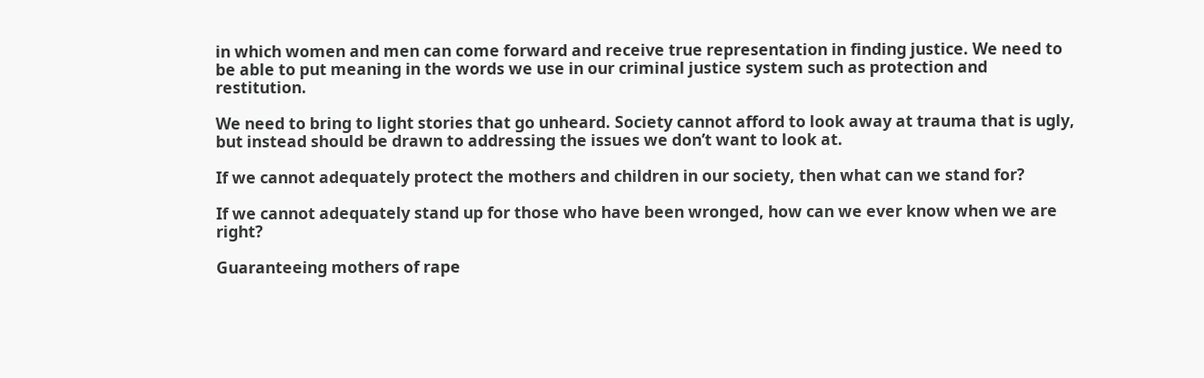in which women and men can come forward and receive true representation in finding justice. We need to be able to put meaning in the words we use in our criminal justice system such as protection and restitution.

We need to bring to light stories that go unheard. Society cannot afford to look away at trauma that is ugly, but instead should be drawn to addressing the issues we don’t want to look at.

If we cannot adequately protect the mothers and children in our society, then what can we stand for?

If we cannot adequately stand up for those who have been wronged, how can we ever know when we are right?

Guaranteeing mothers of rape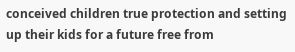conceived children true protection and setting up their kids for a future free from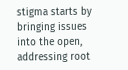stigma starts by bringing issues into the open, addressing root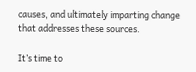causes, and ultimately imparting change that addresses these sources.

It’s time to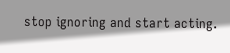stop ignoring and start acting.